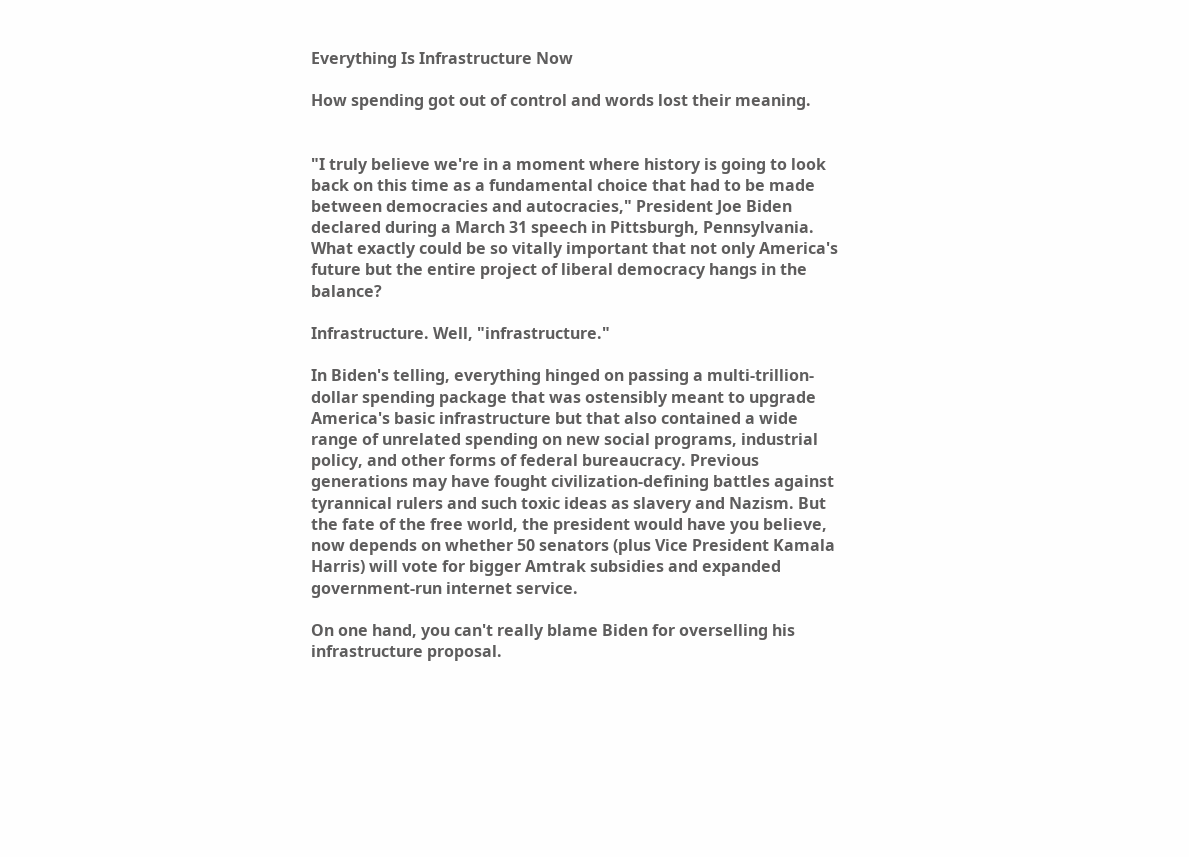Everything Is Infrastructure Now

How spending got out of control and words lost their meaning.


"I truly believe we're in a moment where history is going to look back on this time as a fundamental choice that had to be made between democracies and autocracies," President Joe Biden declared during a March 31 speech in Pittsburgh, Pennsylvania. What exactly could be so vitally important that not only America's future but the entire project of liberal democracy hangs in the balance?

Infrastructure. Well, "infrastructure."

In Biden's telling, everything hinged on passing a multi-trillion-dollar spending package that was ostensibly meant to upgrade America's basic infrastructure but that also contained a wide range of unrelated spending on new social programs, industrial policy, and other forms of federal bureaucracy. Previous generations may have fought civilization-defining battles against tyrannical rulers and such toxic ideas as slavery and Nazism. But the fate of the free world, the president would have you believe, now depends on whether 50 senators (plus Vice President Kamala Harris) will vote for bigger Amtrak subsidies and expanded government-run internet service.

On one hand, you can't really blame Biden for overselling his infrastructure proposal.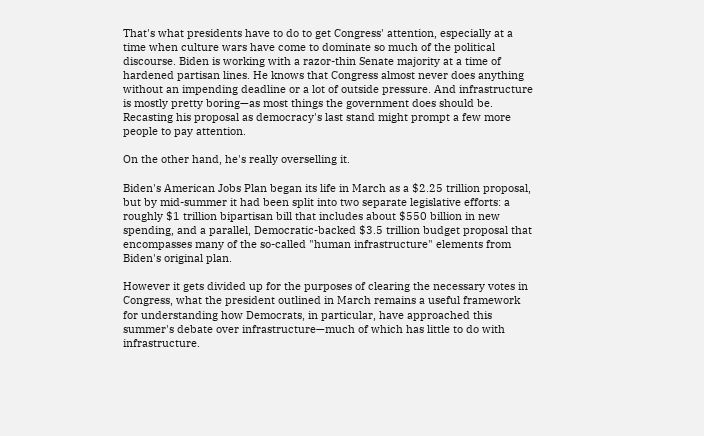That's what presidents have to do to get Congress' attention, especially at a time when culture wars have come to dominate so much of the political discourse. Biden is working with a razor-thin Senate majority at a time of hardened partisan lines. He knows that Congress almost never does anything without an impending deadline or a lot of outside pressure. And infrastructure is mostly pretty boring—as most things the government does should be. Recasting his proposal as democracy's last stand might prompt a few more people to pay attention.

On the other hand, he's really overselling it.

Biden's American Jobs Plan began its life in March as a $2.25 trillion proposal, but by mid-summer it had been split into two separate legislative efforts: a roughly $1 trillion bipartisan bill that includes about $550 billion in new spending, and a parallel, Democratic-backed $3.5 trillion budget proposal that encompasses many of the so-called "human infrastructure" elements from Biden's original plan.

However it gets divided up for the purposes of clearing the necessary votes in Congress, what the president outlined in March remains a useful framework for understanding how Democrats, in particular, have approached this summer's debate over infrastructure—much of which has little to do with infrastructure.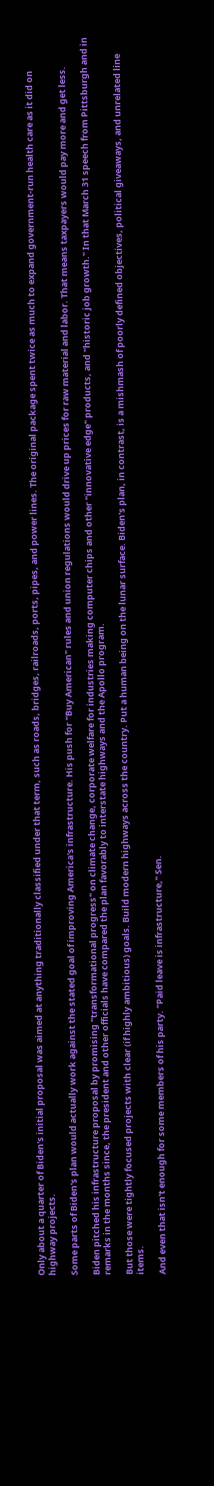Only about a quarter of Biden's initial proposal was aimed at anything traditionally classified under that term, such as roads, bridges, railroads, ports, pipes, and power lines. The original package spent twice as much to expand government-run health care as it did on highway projects.

Some parts of Biden's plan would actually work against the stated goal of improving America's infrastructure. His push for "Buy American" rules and union regulations would drive up prices for raw material and labor. That means taxpayers would pay more and get less.

Biden pitched his infrastructure proposal by promising "transformational progress" on climate change, corporate welfare for industries making computer chips and other "innovative edge" products, and "historic job growth." In that March 31 speech from Pittsburgh and in remarks in the months since, the president and other officials have compared the plan favorably to interstate highways and the Apollo program.

But those were tightly focused projects with clear (if highly ambitious) goals. Build modern highways across the country. Put a human being on the lunar surface. Biden's plan, in contrast, is a mishmash of poorly defined objectives, political giveaways, and unrelated line items.

And even that isn't enough for some members of his party. "Paid leave is infrastructure," Sen.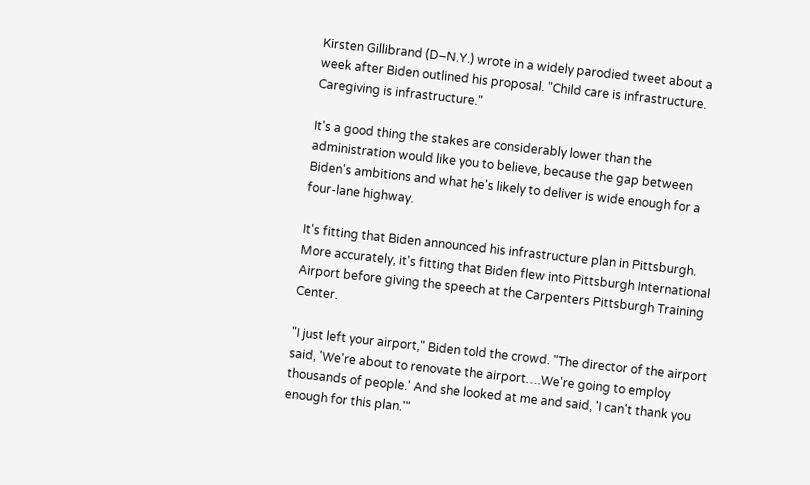Kirsten Gillibrand (D–N.Y.) wrote in a widely parodied tweet about a week after Biden outlined his proposal. "Child care is infrastructure. Caregiving is infrastructure."

It's a good thing the stakes are considerably lower than the administration would like you to believe, because the gap between Biden's ambitions and what he's likely to deliver is wide enough for a four-lane highway.

It's fitting that Biden announced his infrastructure plan in Pittsburgh. More accurately, it's fitting that Biden flew into Pittsburgh International Airport before giving the speech at the Carpenters Pittsburgh Training Center.

"I just left your airport," Biden told the crowd. "The director of the airport said, 'We're about to renovate the airport….We're going to employ thousands of people.' And she looked at me and said, 'I can't thank you enough for this plan.'"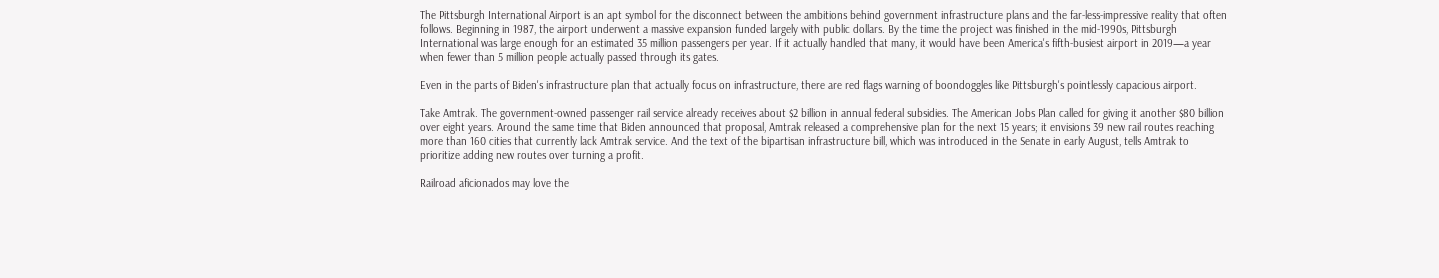The Pittsburgh International Airport is an apt symbol for the disconnect between the ambitions behind government infrastructure plans and the far-less-impressive reality that often follows. Beginning in 1987, the airport underwent a massive expansion funded largely with public dollars. By the time the project was finished in the mid-1990s, Pittsburgh International was large enough for an estimated 35 million passengers per year. If it actually handled that many, it would have been America's fifth-busiest airport in 2019—a year when fewer than 5 million people actually passed through its gates.

Even in the parts of Biden's infrastructure plan that actually focus on infrastructure, there are red flags warning of boondoggles like Pittsburgh's pointlessly capacious airport.

Take Amtrak. The government-owned passenger rail service already receives about $2 billion in annual federal subsidies. The American Jobs Plan called for giving it another $80 billion over eight years. Around the same time that Biden announced that proposal, Amtrak released a comprehensive plan for the next 15 years; it envisions 39 new rail routes reaching more than 160 cities that currently lack Amtrak service. And the text of the bipartisan infrastructure bill, which was introduced in the Senate in early August, tells Amtrak to prioritize adding new routes over turning a profit.

Railroad aficionados may love the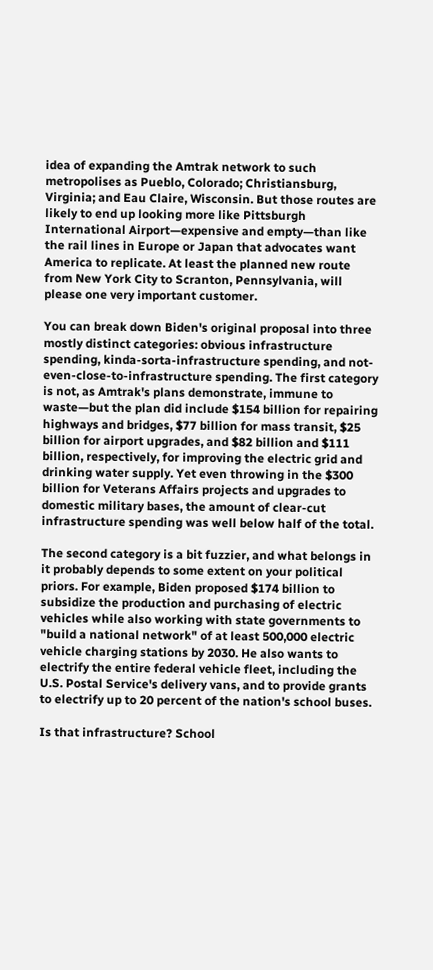idea of expanding the Amtrak network to such metropolises as Pueblo, Colorado; Christiansburg, Virginia; and Eau Claire, Wisconsin. But those routes are likely to end up looking more like Pittsburgh International Airport—expensive and empty—than like the rail lines in Europe or Japan that advocates want America to replicate. At least the planned new route from New York City to Scranton, Pennsylvania, will please one very important customer.

You can break down Biden's original proposal into three mostly distinct categories: obvious infrastructure spending, kinda-sorta-infrastructure spending, and not-even-close-to-infrastructure spending. The first category is not, as Amtrak's plans demonstrate, immune to waste—but the plan did include $154 billion for repairing highways and bridges, $77 billion for mass transit, $25 billion for airport upgrades, and $82 billion and $111 billion, respectively, for improving the electric grid and drinking water supply. Yet even throwing in the $300 billion for Veterans Affairs projects and upgrades to domestic military bases, the amount of clear-cut infrastructure spending was well below half of the total.

The second category is a bit fuzzier, and what belongs in it probably depends to some extent on your political priors. For example, Biden proposed $174 billion to subsidize the production and purchasing of electric vehicles while also working with state governments to "build a national network" of at least 500,000 electric vehicle charging stations by 2030. He also wants to electrify the entire federal vehicle fleet, including the U.S. Postal Service's delivery vans, and to provide grants to electrify up to 20 percent of the nation's school buses.

Is that infrastructure? School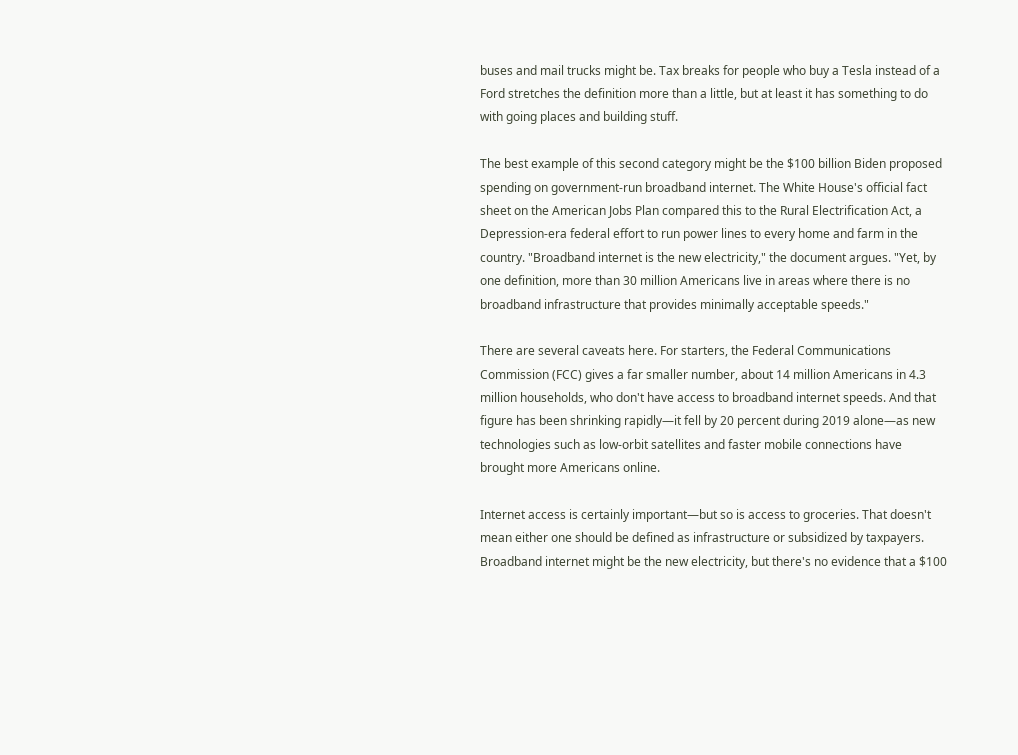buses and mail trucks might be. Tax breaks for people who buy a Tesla instead of a Ford stretches the definition more than a little, but at least it has something to do with going places and building stuff.

The best example of this second category might be the $100 billion Biden proposed spending on government-run broadband internet. The White House's official fact sheet on the American Jobs Plan compared this to the Rural Electrification Act, a Depression-era federal effort to run power lines to every home and farm in the country. "Broadband internet is the new electricity," the document argues. "Yet, by one definition, more than 30 million Americans live in areas where there is no broadband infrastructure that provides minimally acceptable speeds."

There are several caveats here. For starters, the Federal Communications Commission (FCC) gives a far smaller number, about 14 million Americans in 4.3 million households, who don't have access to broadband internet speeds. And that figure has been shrinking rapidly—it fell by 20 percent during 2019 alone—as new technologies such as low-orbit satellites and faster mobile connections have brought more Americans online.

Internet access is certainly important—but so is access to groceries. That doesn't mean either one should be defined as infrastructure or subsidized by taxpayers.  Broadband internet might be the new electricity, but there's no evidence that a $100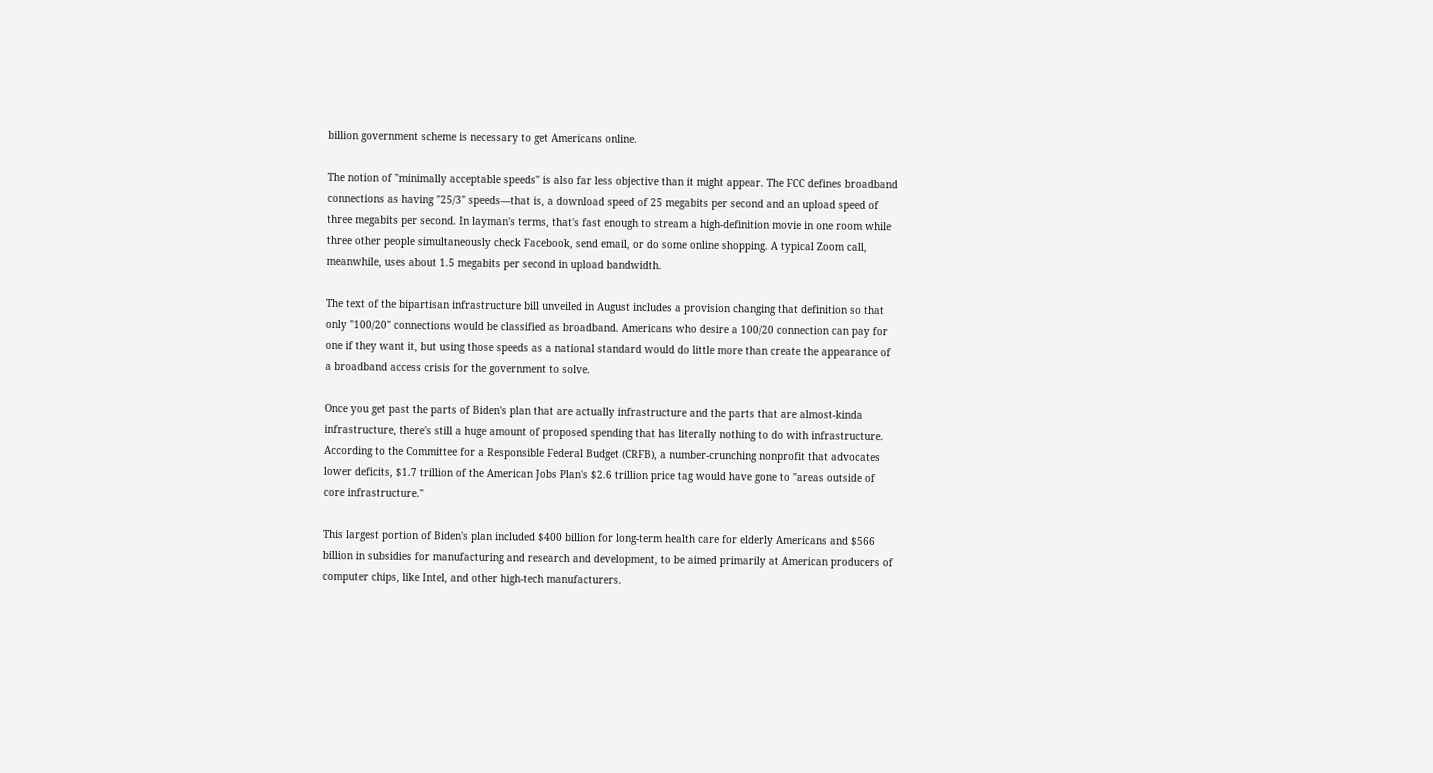billion government scheme is necessary to get Americans online.

The notion of "minimally acceptable speeds" is also far less objective than it might appear. The FCC defines broadband connections as having "25/3" speeds—that is, a download speed of 25 megabits per second and an upload speed of three megabits per second. In layman's terms, that's fast enough to stream a high-definition movie in one room while three other people simultaneously check Facebook, send email, or do some online shopping. A typical Zoom call, meanwhile, uses about 1.5 megabits per second in upload bandwidth.

The text of the bipartisan infrastructure bill unveiled in August includes a provision changing that definition so that only "100/20" connections would be classified as broadband. Americans who desire a 100/20 connection can pay for one if they want it, but using those speeds as a national standard would do little more than create the appearance of a broadband access crisis for the government to solve.

Once you get past the parts of Biden's plan that are actually infrastructure and the parts that are almost-kinda infrastructure, there's still a huge amount of proposed spending that has literally nothing to do with infrastructure. According to the Committee for a Responsible Federal Budget (CRFB), a number-crunching nonprofit that advocates lower deficits, $1.7 trillion of the American Jobs Plan's $2.6 trillion price tag would have gone to "areas outside of core infrastructure."

This largest portion of Biden's plan included $400 billion for long-term health care for elderly Americans and $566 billion in subsidies for manufacturing and research and development, to be aimed primarily at American producers of computer chips, like Intel, and other high-tech manufacturers.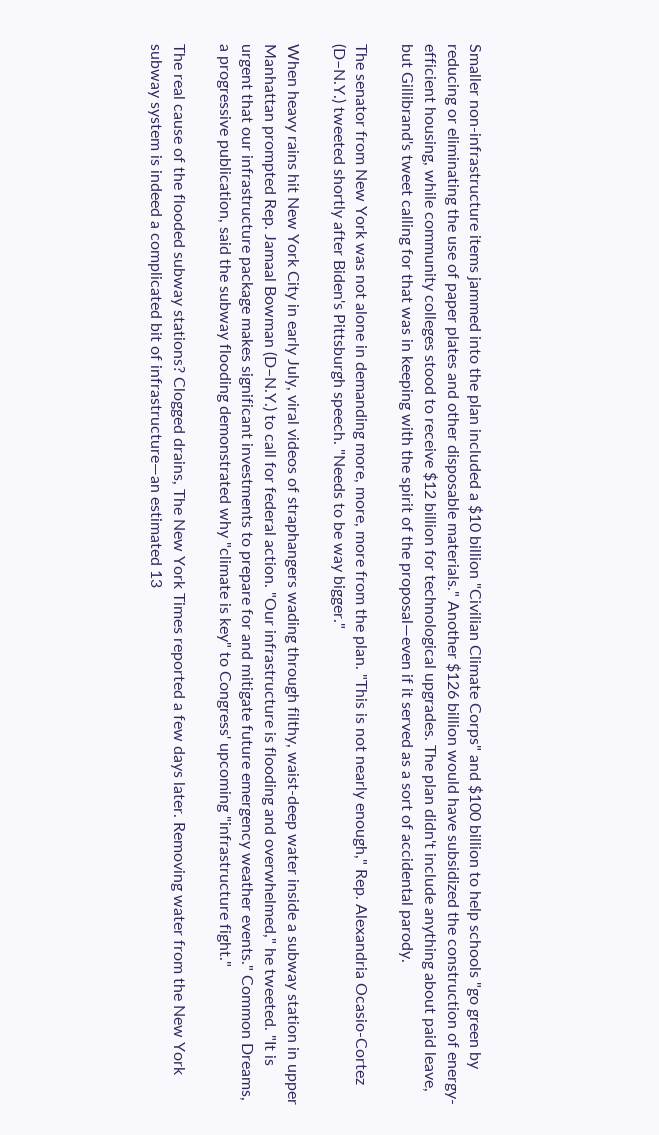Smaller non-infrastructure items jammed into the plan included a $10 billion "Civilian Climate Corps" and $100 billion to help schools "go green by reducing or eliminating the use of paper plates and other disposable materials." Another $126 billion would have subsidized the construction of energy-efficient housing, while community colleges stood to receive $12 billion for technological upgrades. The plan didn't include anything about paid leave, but Gillibrand's tweet calling for that was in keeping with the spirit of the proposal—even if it served as a sort of accidental parody.

The senator from New York was not alone in demanding more, more, more from the plan. "This is not nearly enough," Rep. Alexandria Ocasio-Cortez (D–N.Y.) tweeted shortly after Biden's Pittsburgh speech. "Needs to be way bigger."

When heavy rains hit New York City in early July, viral videos of straphangers wading through filthy, waist-deep water inside a subway station in upper Manhattan prompted Rep. Jamaal Bowman (D–N.Y.) to call for federal action. "Our infrastructure is flooding and overwhelmed," he tweeted. "It is urgent that our infrastructure package makes significant investments to prepare for and mitigate future emergency weather events." Common Dreams, a progressive publication, said the subway flooding demonstrated why "climate is key" to Congress' upcoming "infrastructure fight."

The real cause of the flooded subway stations? Clogged drains, The New York Times reported a few days later. Removing water from the New York subway system is indeed a complicated bit of infrastructure—an estimated 13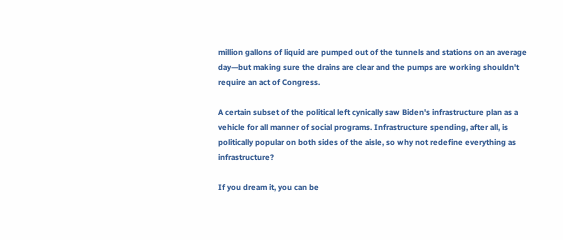million gallons of liquid are pumped out of the tunnels and stations on an average day—but making sure the drains are clear and the pumps are working shouldn't require an act of Congress.

A certain subset of the political left cynically saw Biden's infrastructure plan as a vehicle for all manner of social programs. Infrastructure spending, after all, is politically popular on both sides of the aisle, so why not redefine everything as infrastructure?

If you dream it, you can be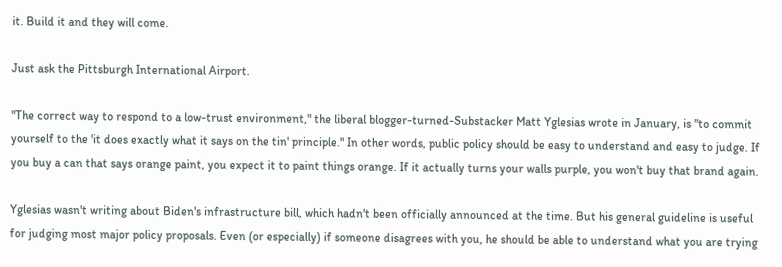it. Build it and they will come.

Just ask the Pittsburgh International Airport.

"The correct way to respond to a low-trust environment," the liberal blogger-turned-Substacker Matt Yglesias wrote in January, is "to commit yourself to the 'it does exactly what it says on the tin' principle." In other words, public policy should be easy to understand and easy to judge. If you buy a can that says orange paint, you expect it to paint things orange. If it actually turns your walls purple, you won't buy that brand again.

Yglesias wasn't writing about Biden's infrastructure bill, which hadn't been officially announced at the time. But his general guideline is useful for judging most major policy proposals. Even (or especially) if someone disagrees with you, he should be able to understand what you are trying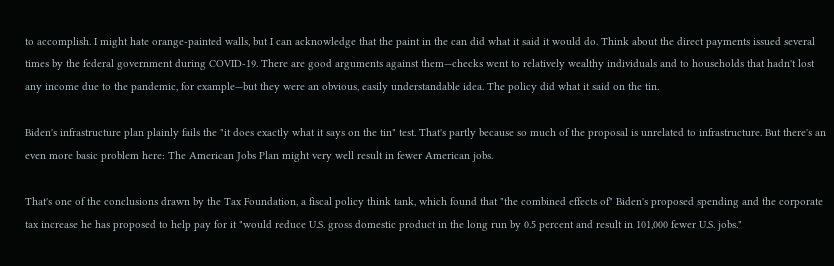to accomplish. I might hate orange-painted walls, but I can acknowledge that the paint in the can did what it said it would do. Think about the direct payments issued several times by the federal government during COVID-19. There are good arguments against them—checks went to relatively wealthy individuals and to households that hadn't lost any income due to the pandemic, for example—but they were an obvious, easily understandable idea. The policy did what it said on the tin.

Biden's infrastructure plan plainly fails the "it does exactly what it says on the tin" test. That's partly because so much of the proposal is unrelated to infrastructure. But there's an even more basic problem here: The American Jobs Plan might very well result in fewer American jobs.

That's one of the conclusions drawn by the Tax Foundation, a fiscal policy think tank, which found that "the combined effects of" Biden's proposed spending and the corporate tax increase he has proposed to help pay for it "would reduce U.S. gross domestic product in the long run by 0.5 percent and result in 101,000 fewer U.S. jobs."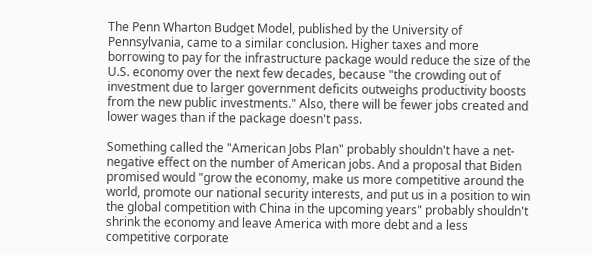The Penn Wharton Budget Model, published by the University of Pennsylvania, came to a similar conclusion. Higher taxes and more borrowing to pay for the infrastructure package would reduce the size of the U.S. economy over the next few decades, because "the crowding out of investment due to larger government deficits outweighs productivity boosts from the new public investments." Also, there will be fewer jobs created and lower wages than if the package doesn't pass.

Something called the "American Jobs Plan" probably shouldn't have a net-negative effect on the number of American jobs. And a proposal that Biden promised would "grow the economy, make us more competitive around the world, promote our national security interests, and put us in a position to win the global competition with China in the upcoming years" probably shouldn't shrink the economy and leave America with more debt and a less competitive corporate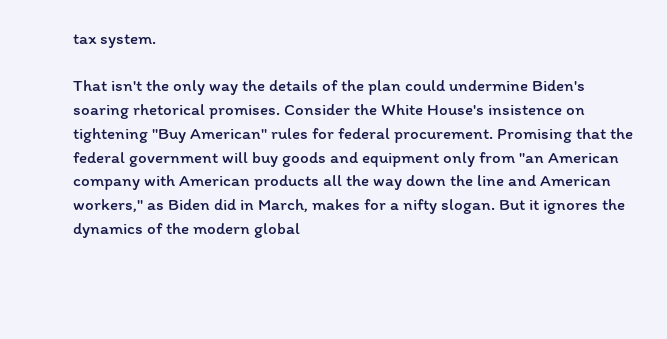tax system.

That isn't the only way the details of the plan could undermine Biden's soaring rhetorical promises. Consider the White House's insistence on tightening "Buy American" rules for federal procurement. Promising that the federal government will buy goods and equipment only from "an American company with American products all the way down the line and American workers," as Biden did in March, makes for a nifty slogan. But it ignores the dynamics of the modern global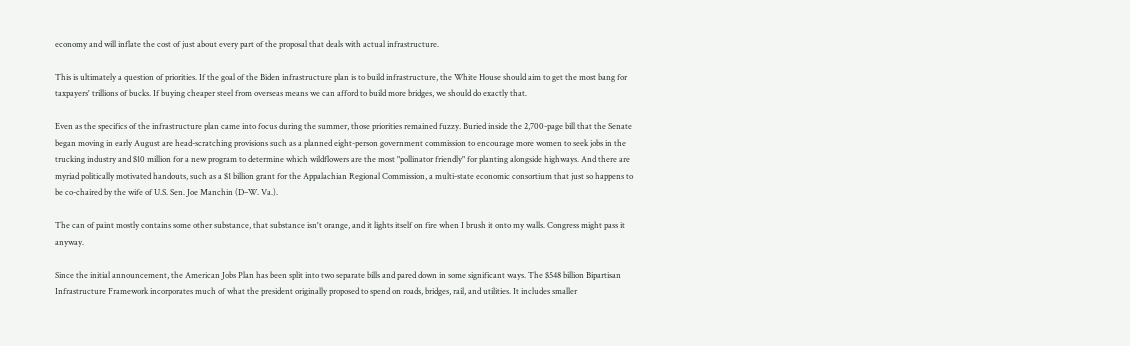economy and will inflate the cost of just about every part of the proposal that deals with actual infrastructure.

This is ultimately a question of priorities. If the goal of the Biden infrastructure plan is to build infrastructure, the White House should aim to get the most bang for taxpayers' trillions of bucks. If buying cheaper steel from overseas means we can afford to build more bridges, we should do exactly that.

Even as the specifics of the infrastructure plan came into focus during the summer, those priorities remained fuzzy. Buried inside the 2,700-page bill that the Senate began moving in early August are head-scratching provisions such as a planned eight-person government commission to encourage more women to seek jobs in the trucking industry and $10 million for a new program to determine which wildflowers are the most "pollinator friendly" for planting alongside highways. And there are myriad politically motivated handouts, such as a $1 billion grant for the Appalachian Regional Commission, a multi-state economic consortium that just so happens to be co-chaired by the wife of U.S. Sen. Joe Manchin (D–W. Va.).

The can of paint mostly contains some other substance, that substance isn't orange, and it lights itself on fire when I brush it onto my walls. Congress might pass it anyway.

Since the initial announcement, the American Jobs Plan has been split into two separate bills and pared down in some significant ways. The $548 billion Bipartisan Infrastructure Framework incorporates much of what the president originally proposed to spend on roads, bridges, rail, and utilities. It includes smaller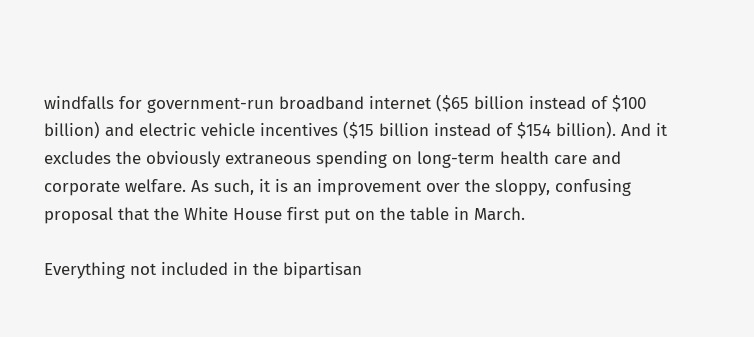windfalls for government-run broadband internet ($65 billion instead of $100 billion) and electric vehicle incentives ($15 billion instead of $154 billion). And it excludes the obviously extraneous spending on long-term health care and corporate welfare. As such, it is an improvement over the sloppy, confusing proposal that the White House first put on the table in March.

Everything not included in the bipartisan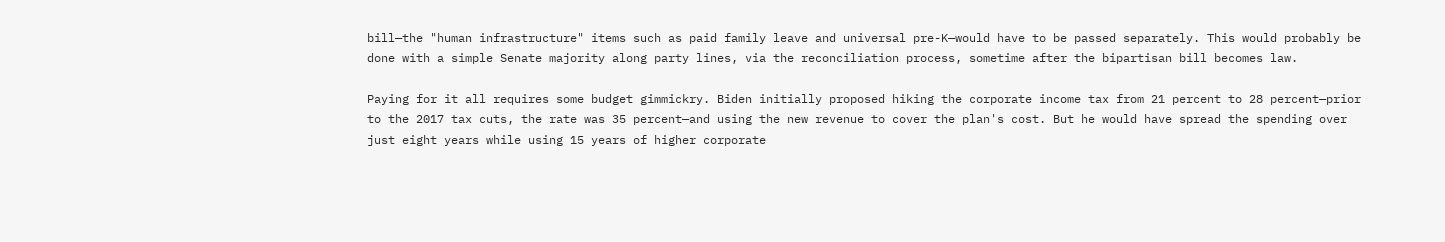bill—the "human infrastructure" items such as paid family leave and universal pre-K—would have to be passed separately. This would probably be done with a simple Senate majority along party lines, via the reconciliation process, sometime after the bipartisan bill becomes law.

Paying for it all requires some budget gimmickry. Biden initially proposed hiking the corporate income tax from 21 percent to 28 percent—prior to the 2017 tax cuts, the rate was 35 percent—and using the new revenue to cover the plan's cost. But he would have spread the spending over just eight years while using 15 years of higher corporate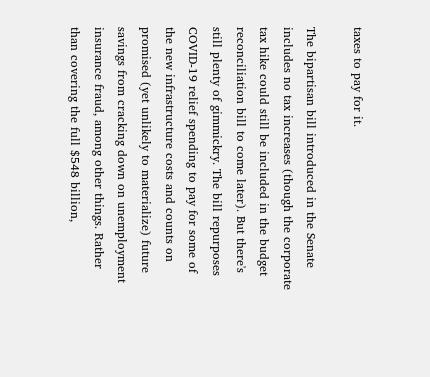taxes to pay for it.

The bipartisan bill introduced in the Senate includes no tax increases (though the corporate tax hike could still be included in the budget reconciliation bill to come later). But there's still plenty of gimmickry. The bill repurposes COVID-19 relief spending to pay for some of the new infrastructure costs and counts on promised (yet unlikely to materialize) future savings from cracking down on unemployment insurance fraud, among other things. Rather than covering the full $548 billion,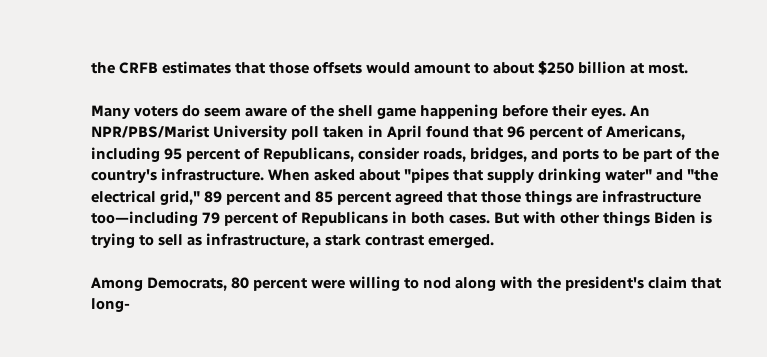the CRFB estimates that those offsets would amount to about $250 billion at most.

Many voters do seem aware of the shell game happening before their eyes. An NPR/PBS/Marist University poll taken in April found that 96 percent of Americans, including 95 percent of Republicans, consider roads, bridges, and ports to be part of the country's infrastructure. When asked about "pipes that supply drinking water" and "the electrical grid," 89 percent and 85 percent agreed that those things are infrastructure too—including 79 percent of Republicans in both cases. But with other things Biden is trying to sell as infrastructure, a stark contrast emerged.

Among Democrats, 80 percent were willing to nod along with the president's claim that long-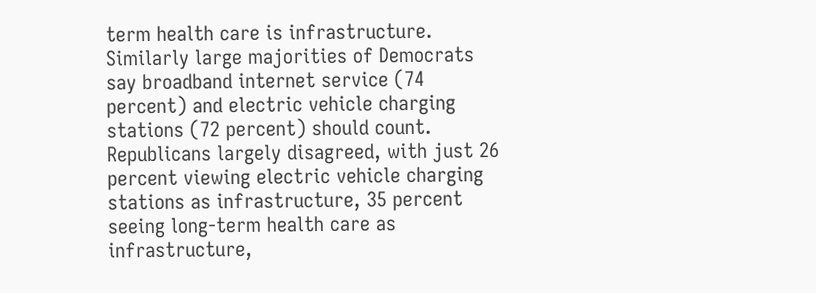term health care is infrastructure. Similarly large majorities of Democrats say broadband internet service (74 percent) and electric vehicle charging stations (72 percent) should count. Republicans largely disagreed, with just 26 percent viewing electric vehicle charging stations as infrastructure, 35 percent seeing long-term health care as infrastructure,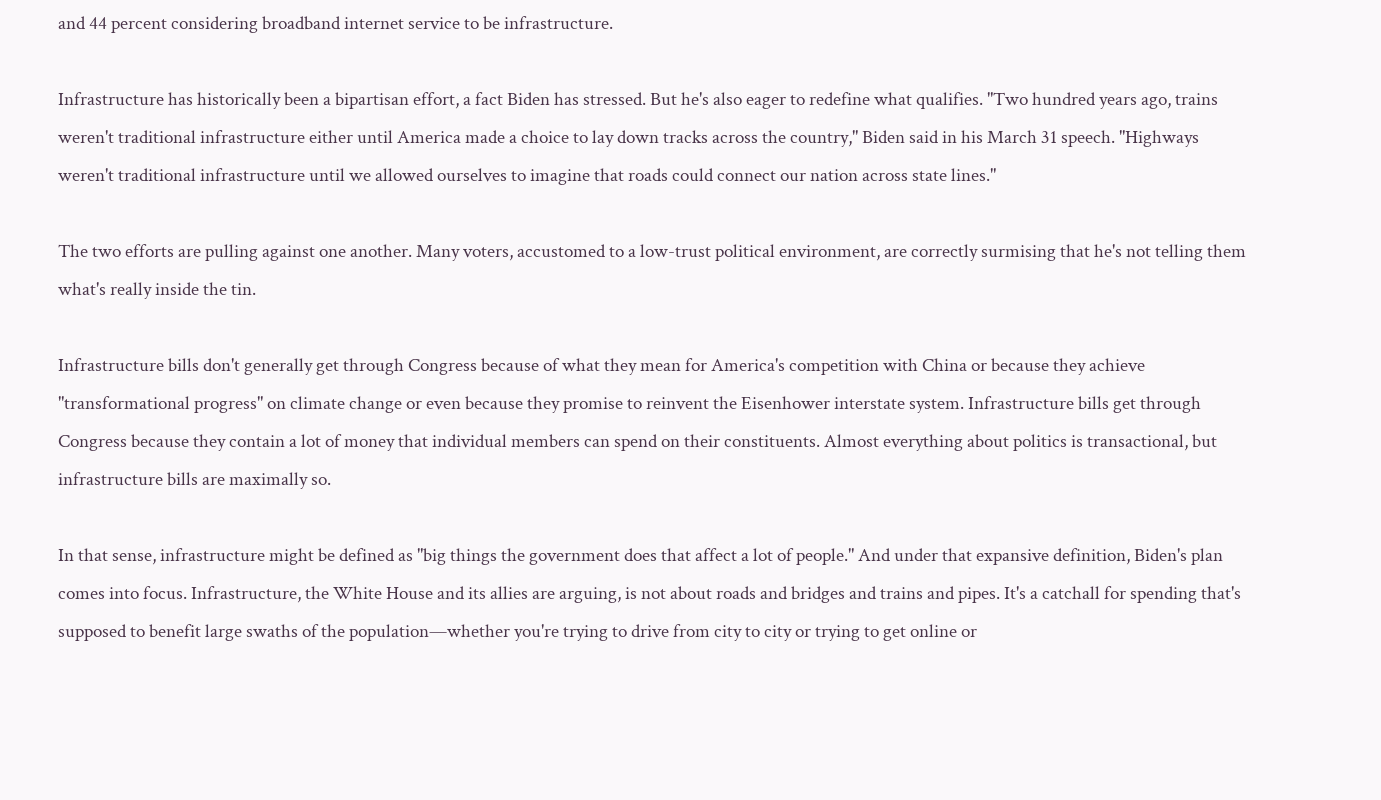and 44 percent considering broadband internet service to be infrastructure.

Infrastructure has historically been a bipartisan effort, a fact Biden has stressed. But he's also eager to redefine what qualifies. "Two hundred years ago, trains weren't traditional infrastructure either until America made a choice to lay down tracks across the country," Biden said in his March 31 speech. "Highways weren't traditional infrastructure until we allowed ourselves to imagine that roads could connect our nation across state lines."

The two efforts are pulling against one another. Many voters, accustomed to a low-trust political environment, are correctly surmising that he's not telling them what's really inside the tin.

Infrastructure bills don't generally get through Congress because of what they mean for America's competition with China or because they achieve "transformational progress" on climate change or even because they promise to reinvent the Eisenhower interstate system. Infrastructure bills get through Congress because they contain a lot of money that individual members can spend on their constituents. Almost everything about politics is transactional, but infrastructure bills are maximally so.

In that sense, infrastructure might be defined as "big things the government does that affect a lot of people." And under that expansive definition, Biden's plan comes into focus. Infrastructure, the White House and its allies are arguing, is not about roads and bridges and trains and pipes. It's a catchall for spending that's supposed to benefit large swaths of the population—whether you're trying to drive from city to city or trying to get online or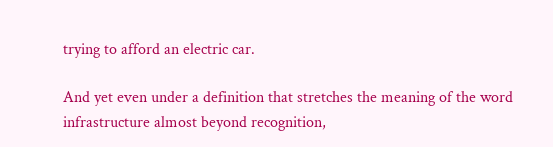trying to afford an electric car.

And yet even under a definition that stretches the meaning of the word infrastructure almost beyond recognition,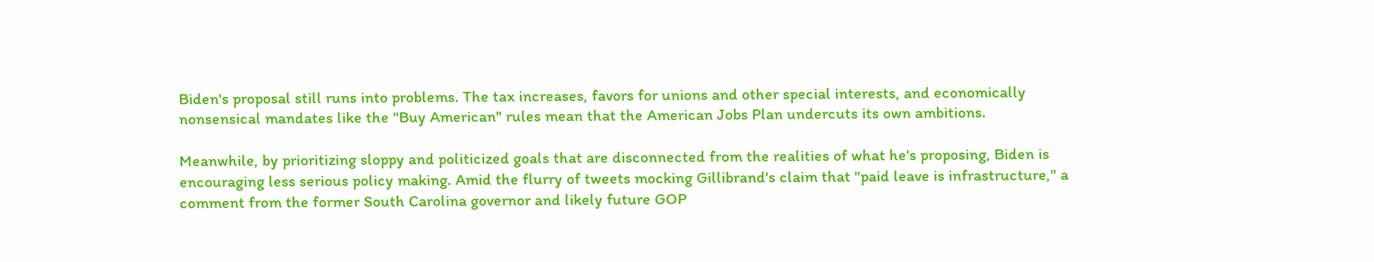Biden's proposal still runs into problems. The tax increases, favors for unions and other special interests, and economically nonsensical mandates like the "Buy American" rules mean that the American Jobs Plan undercuts its own ambitions.

Meanwhile, by prioritizing sloppy and politicized goals that are disconnected from the realities of what he's proposing, Biden is encouraging less serious policy making. Amid the flurry of tweets mocking Gillibrand's claim that "paid leave is infrastructure," a comment from the former South Carolina governor and likely future GOP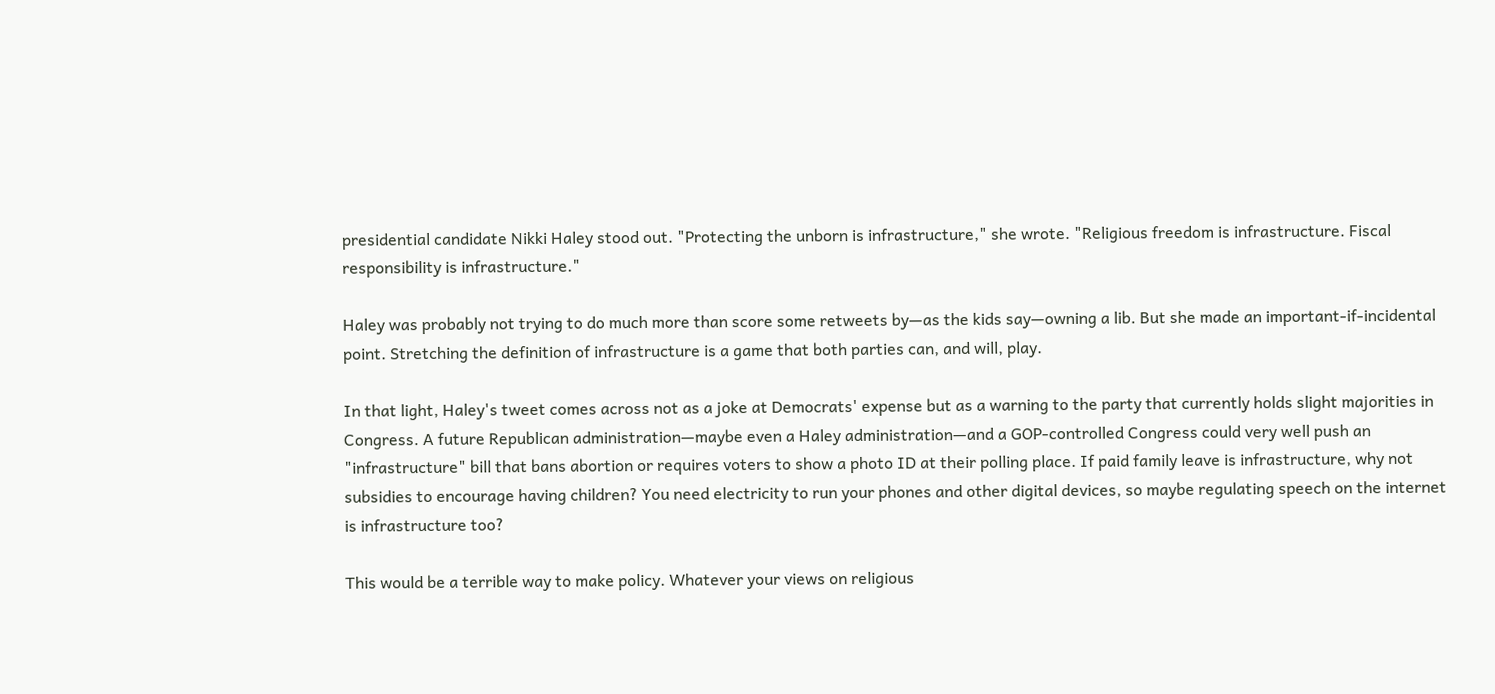presidential candidate Nikki Haley stood out. "Protecting the unborn is infrastructure," she wrote. "Religious freedom is infrastructure. Fiscal responsibility is infrastructure."

Haley was probably not trying to do much more than score some retweets by—as the kids say—owning a lib. But she made an important-if-incidental point. Stretching the definition of infrastructure is a game that both parties can, and will, play.

In that light, Haley's tweet comes across not as a joke at Democrats' expense but as a warning to the party that currently holds slight majorities in Congress. A future Republican administration—maybe even a Haley administration—and a GOP-controlled Congress could very well push an "infrastructure" bill that bans abortion or requires voters to show a photo ID at their polling place. If paid family leave is infrastructure, why not subsidies to encourage having children? You need electricity to run your phones and other digital devices, so maybe regulating speech on the internet is infrastructure too?

This would be a terrible way to make policy. Whatever your views on religious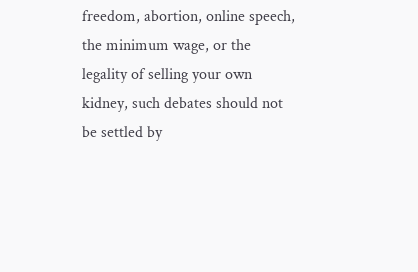freedom, abortion, online speech, the minimum wage, or the legality of selling your own kidney, such debates should not be settled by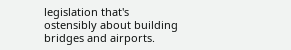legislation that's ostensibly about building bridges and airports.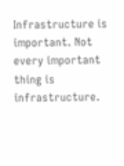Infrastructure is important. Not every important thing is infrastructure.